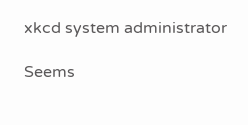xkcd system administrator

Seems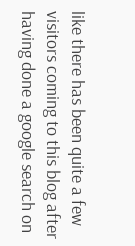like there has been quite a few visitors coming to this blog after having done a google search on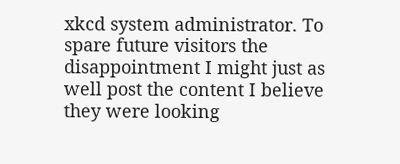xkcd system administrator. To spare future visitors the disappointment I might just as well post the content I believe they were looking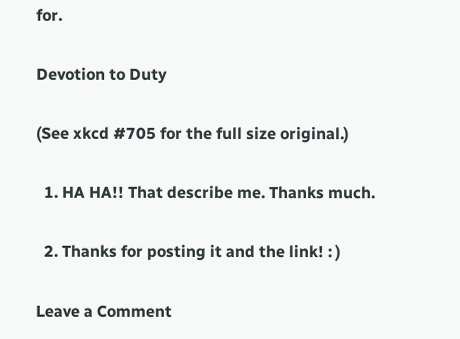for.

Devotion to Duty

(See xkcd #705 for the full size original.)

  1. HA HA!! That describe me. Thanks much.

  2. Thanks for posting it and the link! : )

Leave a Comment